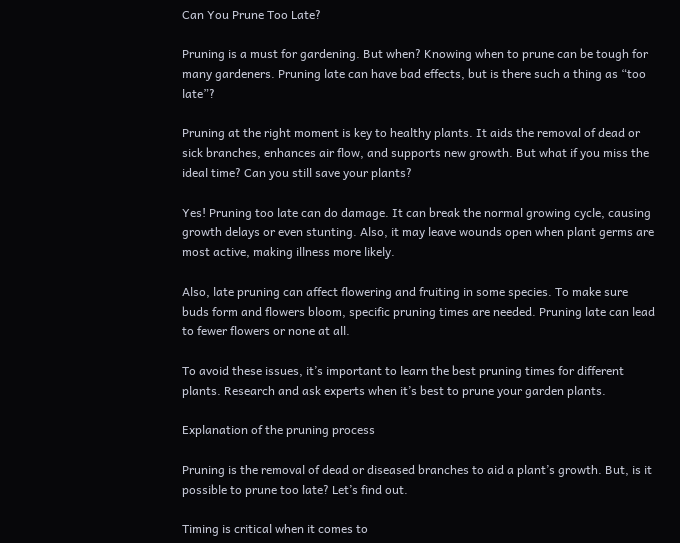Can You Prune Too Late?

Pruning is a must for gardening. But when? Knowing when to prune can be tough for many gardeners. Pruning late can have bad effects, but is there such a thing as “too late”?

Pruning at the right moment is key to healthy plants. It aids the removal of dead or sick branches, enhances air flow, and supports new growth. But what if you miss the ideal time? Can you still save your plants?

Yes! Pruning too late can do damage. It can break the normal growing cycle, causing growth delays or even stunting. Also, it may leave wounds open when plant germs are most active, making illness more likely.

Also, late pruning can affect flowering and fruiting in some species. To make sure buds form and flowers bloom, specific pruning times are needed. Pruning late can lead to fewer flowers or none at all.

To avoid these issues, it’s important to learn the best pruning times for different plants. Research and ask experts when it’s best to prune your garden plants.

Explanation of the pruning process

Pruning is the removal of dead or diseased branches to aid a plant’s growth. But, is it possible to prune too late? Let’s find out.

Timing is critical when it comes to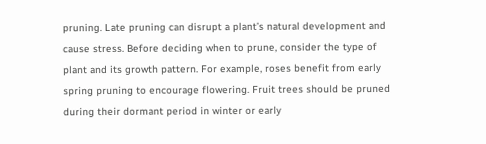pruning. Late pruning can disrupt a plant’s natural development and cause stress. Before deciding when to prune, consider the type of plant and its growth pattern. For example, roses benefit from early spring pruning to encourage flowering. Fruit trees should be pruned during their dormant period in winter or early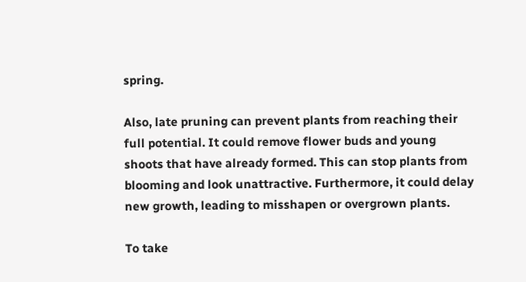spring.

Also, late pruning can prevent plants from reaching their full potential. It could remove flower buds and young shoots that have already formed. This can stop plants from blooming and look unattractive. Furthermore, it could delay new growth, leading to misshapen or overgrown plants.

To take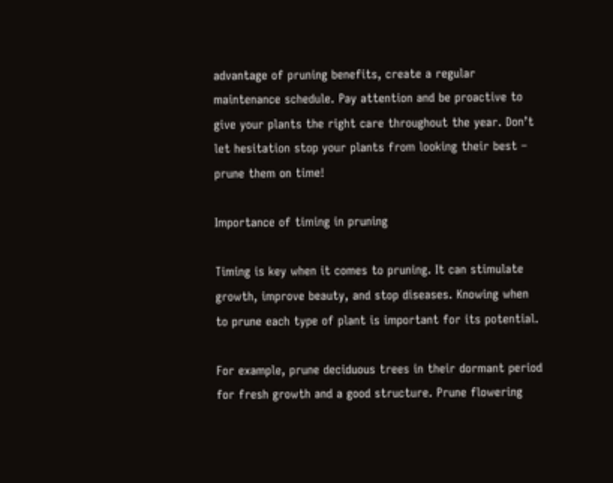advantage of pruning benefits, create a regular maintenance schedule. Pay attention and be proactive to give your plants the right care throughout the year. Don’t let hesitation stop your plants from looking their best – prune them on time!

Importance of timing in pruning

Timing is key when it comes to pruning. It can stimulate growth, improve beauty, and stop diseases. Knowing when to prune each type of plant is important for its potential.

For example, prune deciduous trees in their dormant period for fresh growth and a good structure. Prune flowering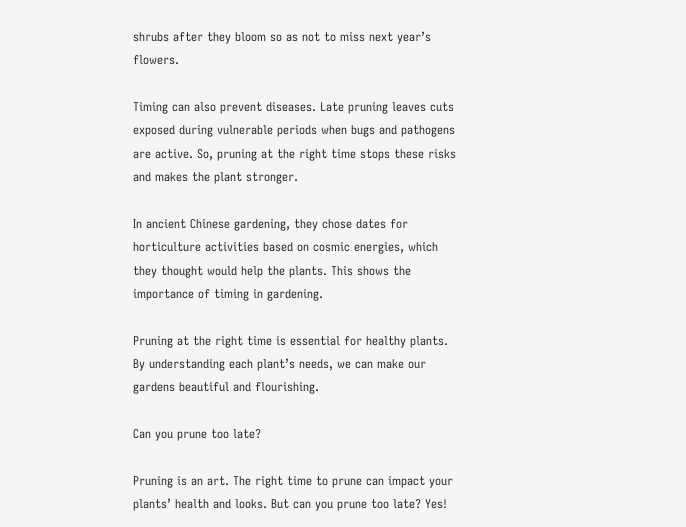shrubs after they bloom so as not to miss next year’s flowers.

Timing can also prevent diseases. Late pruning leaves cuts exposed during vulnerable periods when bugs and pathogens are active. So, pruning at the right time stops these risks and makes the plant stronger.

In ancient Chinese gardening, they chose dates for horticulture activities based on cosmic energies, which they thought would help the plants. This shows the importance of timing in gardening.

Pruning at the right time is essential for healthy plants. By understanding each plant’s needs, we can make our gardens beautiful and flourishing.

Can you prune too late?

Pruning is an art. The right time to prune can impact your plants’ health and looks. But can you prune too late? Yes!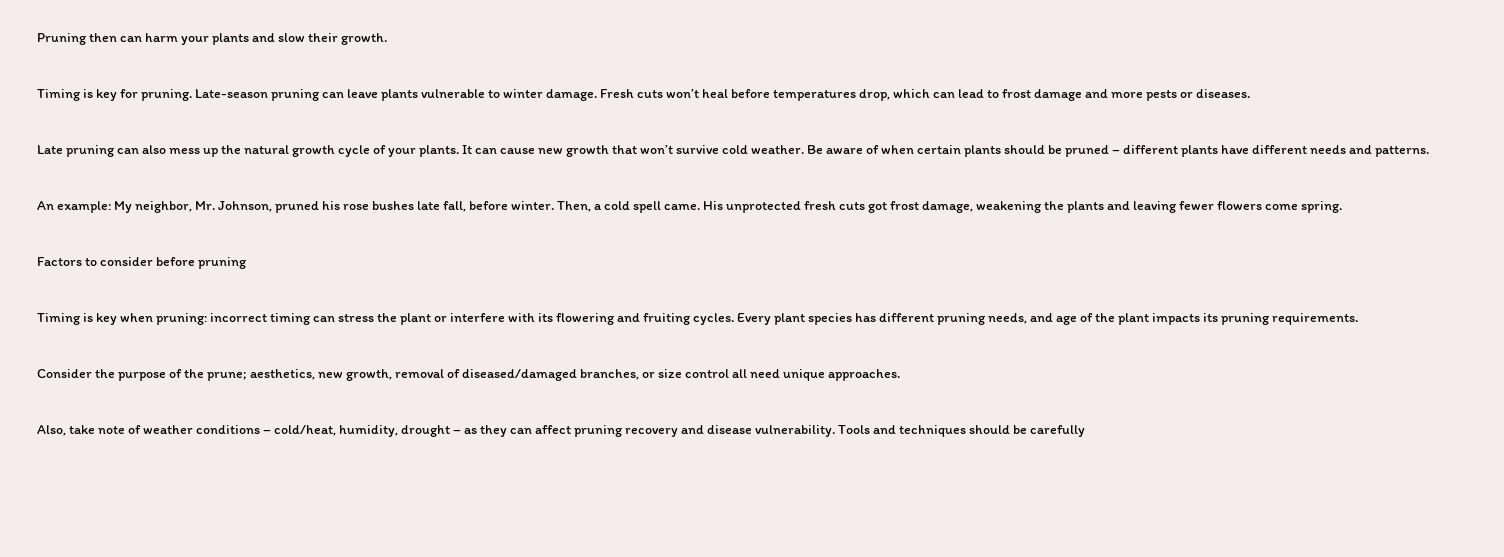Pruning then can harm your plants and slow their growth.

Timing is key for pruning. Late-season pruning can leave plants vulnerable to winter damage. Fresh cuts won’t heal before temperatures drop, which can lead to frost damage and more pests or diseases.

Late pruning can also mess up the natural growth cycle of your plants. It can cause new growth that won’t survive cold weather. Be aware of when certain plants should be pruned – different plants have different needs and patterns.

An example: My neighbor, Mr. Johnson, pruned his rose bushes late fall, before winter. Then, a cold spell came. His unprotected fresh cuts got frost damage, weakening the plants and leaving fewer flowers come spring.

Factors to consider before pruning

Timing is key when pruning: incorrect timing can stress the plant or interfere with its flowering and fruiting cycles. Every plant species has different pruning needs, and age of the plant impacts its pruning requirements.

Consider the purpose of the prune; aesthetics, new growth, removal of diseased/damaged branches, or size control all need unique approaches.

Also, take note of weather conditions – cold/heat, humidity, drought – as they can affect pruning recovery and disease vulnerability. Tools and techniques should be carefully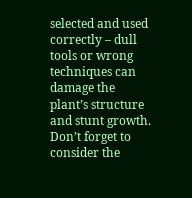selected and used correctly – dull tools or wrong techniques can damage the plant’s structure and stunt growth. Don’t forget to consider the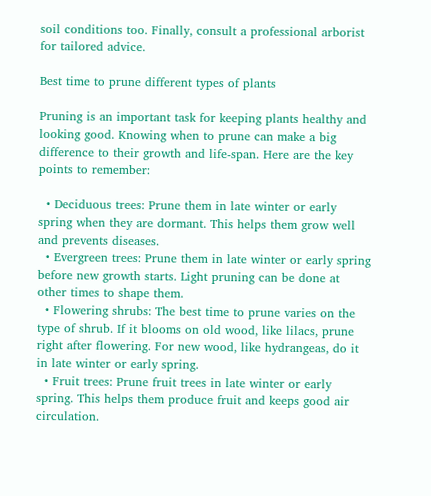soil conditions too. Finally, consult a professional arborist for tailored advice.

Best time to prune different types of plants

Pruning is an important task for keeping plants healthy and looking good. Knowing when to prune can make a big difference to their growth and life-span. Here are the key points to remember:

  • Deciduous trees: Prune them in late winter or early spring when they are dormant. This helps them grow well and prevents diseases.
  • Evergreen trees: Prune them in late winter or early spring before new growth starts. Light pruning can be done at other times to shape them.
  • Flowering shrubs: The best time to prune varies on the type of shrub. If it blooms on old wood, like lilacs, prune right after flowering. For new wood, like hydrangeas, do it in late winter or early spring.
  • Fruit trees: Prune fruit trees in late winter or early spring. This helps them produce fruit and keeps good air circulation.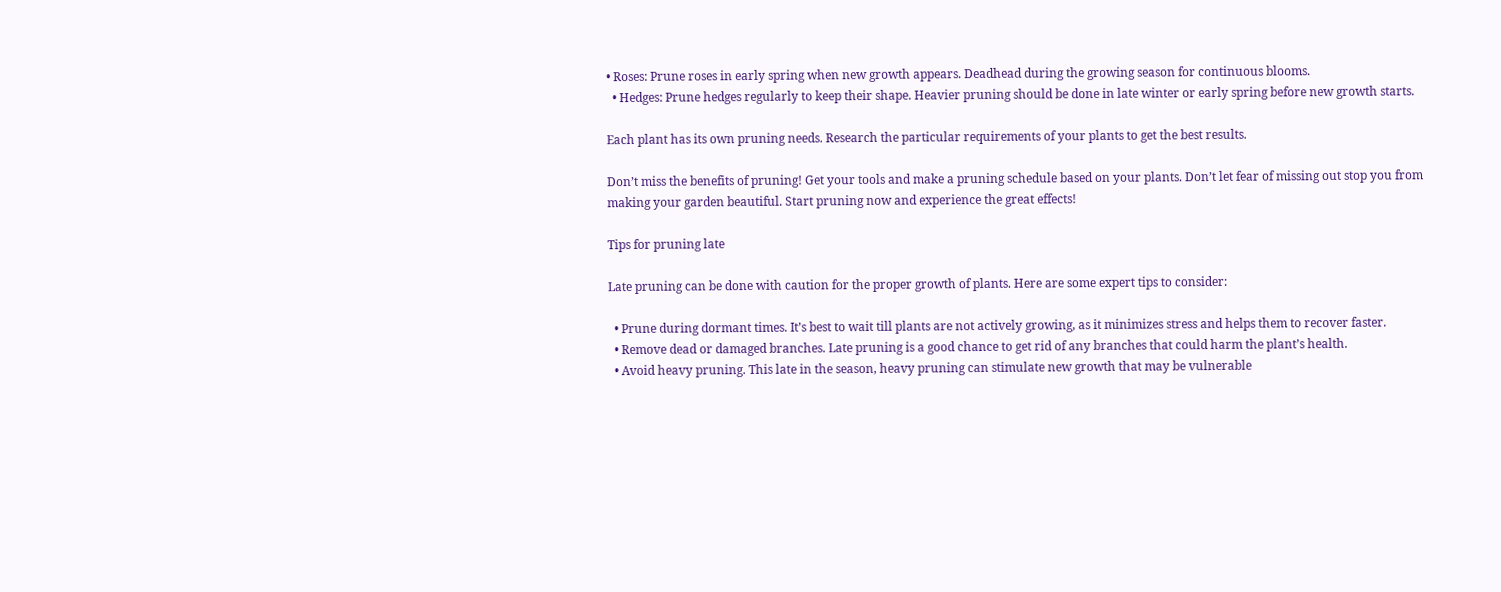• Roses: Prune roses in early spring when new growth appears. Deadhead during the growing season for continuous blooms.
  • Hedges: Prune hedges regularly to keep their shape. Heavier pruning should be done in late winter or early spring before new growth starts.

Each plant has its own pruning needs. Research the particular requirements of your plants to get the best results.

Don’t miss the benefits of pruning! Get your tools and make a pruning schedule based on your plants. Don’t let fear of missing out stop you from making your garden beautiful. Start pruning now and experience the great effects!

Tips for pruning late

Late pruning can be done with caution for the proper growth of plants. Here are some expert tips to consider:

  • Prune during dormant times. It’s best to wait till plants are not actively growing, as it minimizes stress and helps them to recover faster.
  • Remove dead or damaged branches. Late pruning is a good chance to get rid of any branches that could harm the plant’s health.
  • Avoid heavy pruning. This late in the season, heavy pruning can stimulate new growth that may be vulnerable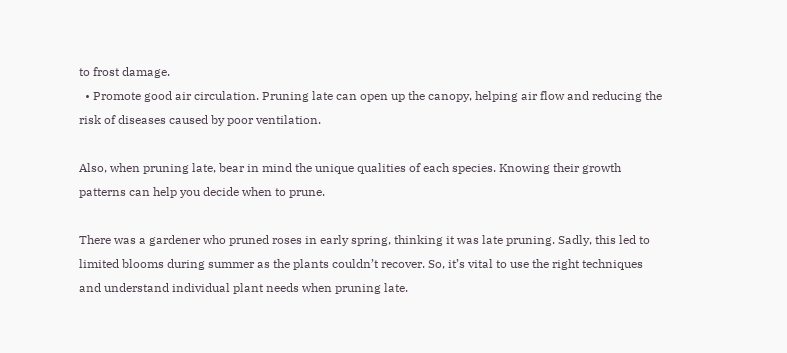to frost damage.
  • Promote good air circulation. Pruning late can open up the canopy, helping air flow and reducing the risk of diseases caused by poor ventilation.

Also, when pruning late, bear in mind the unique qualities of each species. Knowing their growth patterns can help you decide when to prune.

There was a gardener who pruned roses in early spring, thinking it was late pruning. Sadly, this led to limited blooms during summer as the plants couldn’t recover. So, it’s vital to use the right techniques and understand individual plant needs when pruning late.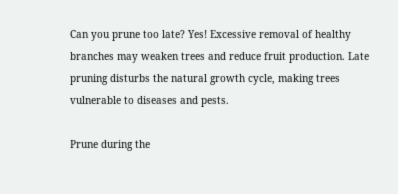Can you prune too late? Yes! Excessive removal of healthy branches may weaken trees and reduce fruit production. Late pruning disturbs the natural growth cycle, making trees vulnerable to diseases and pests.

Prune during the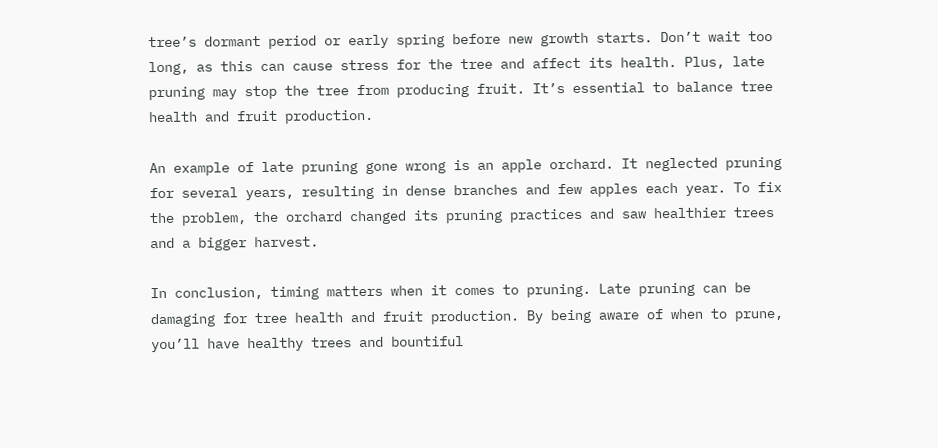tree’s dormant period or early spring before new growth starts. Don’t wait too long, as this can cause stress for the tree and affect its health. Plus, late pruning may stop the tree from producing fruit. It’s essential to balance tree health and fruit production.

An example of late pruning gone wrong is an apple orchard. It neglected pruning for several years, resulting in dense branches and few apples each year. To fix the problem, the orchard changed its pruning practices and saw healthier trees and a bigger harvest.

In conclusion, timing matters when it comes to pruning. Late pruning can be damaging for tree health and fruit production. By being aware of when to prune, you’ll have healthy trees and bountiful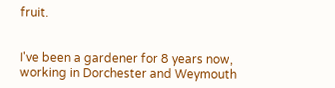fruit.


I've been a gardener for 8 years now, working in Dorchester and Weymouth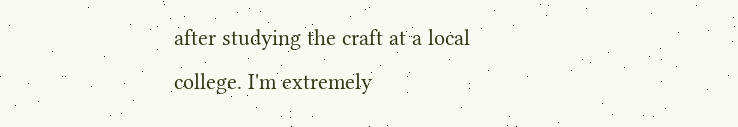after studying the craft at a local college. I'm extremely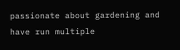passionate about gardening and have run multiple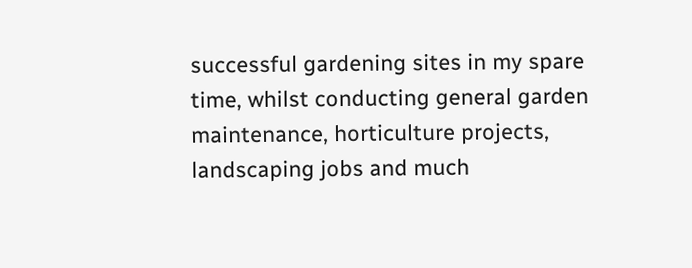successful gardening sites in my spare time, whilst conducting general garden maintenance, horticulture projects, landscaping jobs and much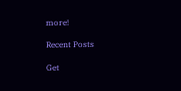more!

Recent Posts

Get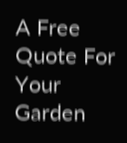A Free Quote For Your Garden